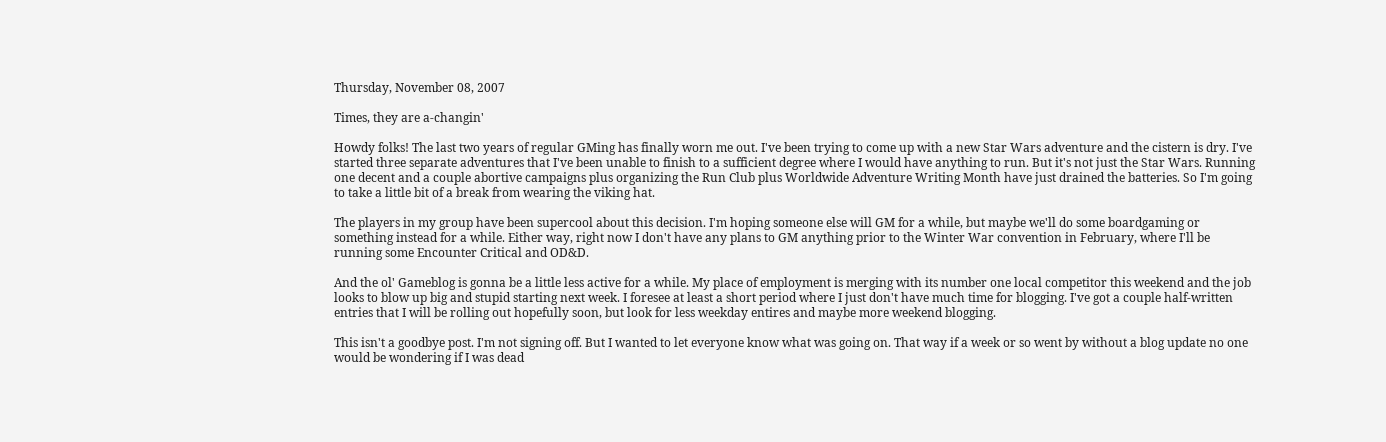Thursday, November 08, 2007

Times, they are a-changin'

Howdy folks! The last two years of regular GMing has finally worn me out. I've been trying to come up with a new Star Wars adventure and the cistern is dry. I've started three separate adventures that I've been unable to finish to a sufficient degree where I would have anything to run. But it's not just the Star Wars. Running one decent and a couple abortive campaigns plus organizing the Run Club plus Worldwide Adventure Writing Month have just drained the batteries. So I'm going to take a little bit of a break from wearing the viking hat.

The players in my group have been supercool about this decision. I'm hoping someone else will GM for a while, but maybe we'll do some boardgaming or something instead for a while. Either way, right now I don't have any plans to GM anything prior to the Winter War convention in February, where I'll be running some Encounter Critical and OD&D.

And the ol' Gameblog is gonna be a little less active for a while. My place of employment is merging with its number one local competitor this weekend and the job looks to blow up big and stupid starting next week. I foresee at least a short period where I just don't have much time for blogging. I've got a couple half-written entries that I will be rolling out hopefully soon, but look for less weekday entires and maybe more weekend blogging.

This isn't a goodbye post. I'm not signing off. But I wanted to let everyone know what was going on. That way if a week or so went by without a blog update no one would be wondering if I was dead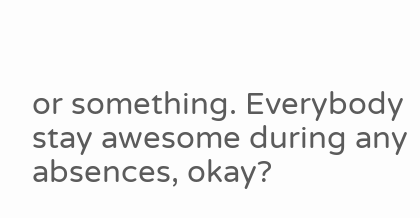or something. Everybody stay awesome during any absences, okay?